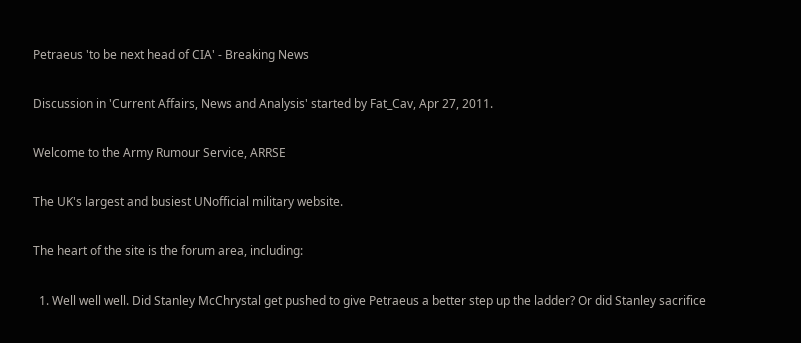Petraeus 'to be next head of CIA' - Breaking News

Discussion in 'Current Affairs, News and Analysis' started by Fat_Cav, Apr 27, 2011.

Welcome to the Army Rumour Service, ARRSE

The UK's largest and busiest UNofficial military website.

The heart of the site is the forum area, including:

  1. Well well well. Did Stanley McChrystal get pushed to give Petraeus a better step up the ladder? Or did Stanley sacrifice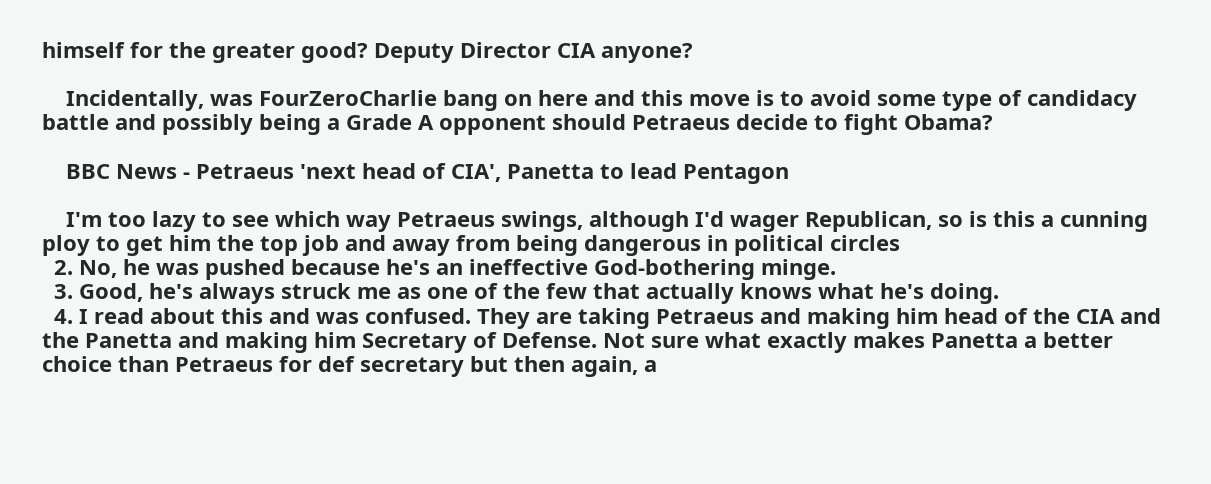himself for the greater good? Deputy Director CIA anyone?

    Incidentally, was FourZeroCharlie bang on here and this move is to avoid some type of candidacy battle and possibly being a Grade A opponent should Petraeus decide to fight Obama?

    BBC News - Petraeus 'next head of CIA', Panetta to lead Pentagon

    I'm too lazy to see which way Petraeus swings, although I'd wager Republican, so is this a cunning ploy to get him the top job and away from being dangerous in political circles
  2. No, he was pushed because he's an ineffective God-bothering minge.
  3. Good, he's always struck me as one of the few that actually knows what he's doing.
  4. I read about this and was confused. They are taking Petraeus and making him head of the CIA and the Panetta and making him Secretary of Defense. Not sure what exactly makes Panetta a better choice than Petraeus for def secretary but then again, a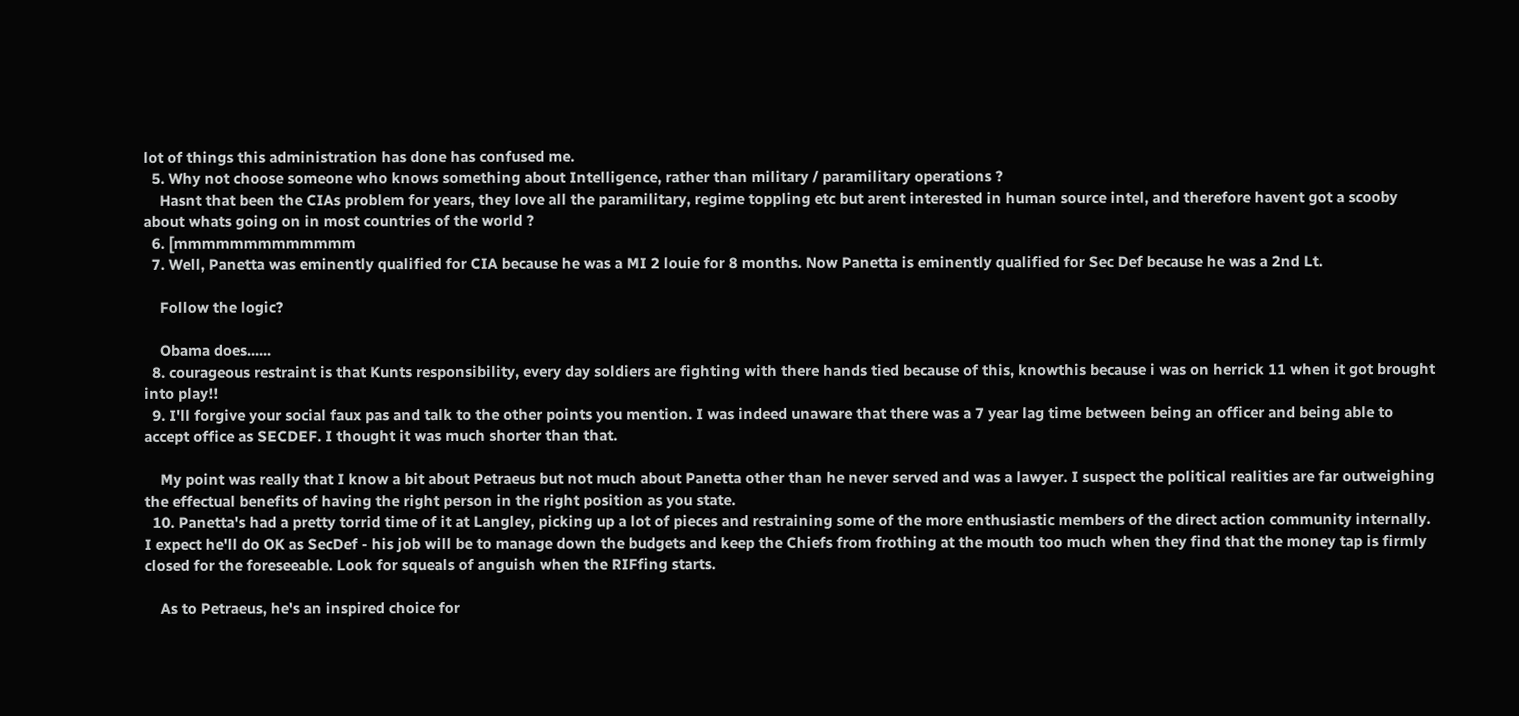lot of things this administration has done has confused me.
  5. Why not choose someone who knows something about Intelligence, rather than military / paramilitary operations ?
    Hasnt that been the CIAs problem for years, they love all the paramilitary, regime toppling etc but arent interested in human source intel, and therefore havent got a scooby about whats going on in most countries of the world ?
  6. [mmmmmmmmmmmmm
  7. Well, Panetta was eminently qualified for CIA because he was a MI 2 louie for 8 months. Now Panetta is eminently qualified for Sec Def because he was a 2nd Lt.

    Follow the logic?

    Obama does......
  8. courageous restraint is that Kunts responsibility, every day soldiers are fighting with there hands tied because of this, knowthis because i was on herrick 11 when it got brought into play!!
  9. I'll forgive your social faux pas and talk to the other points you mention. I was indeed unaware that there was a 7 year lag time between being an officer and being able to accept office as SECDEF. I thought it was much shorter than that.

    My point was really that I know a bit about Petraeus but not much about Panetta other than he never served and was a lawyer. I suspect the political realities are far outweighing the effectual benefits of having the right person in the right position as you state.
  10. Panetta's had a pretty torrid time of it at Langley, picking up a lot of pieces and restraining some of the more enthusiastic members of the direct action community internally. I expect he'll do OK as SecDef - his job will be to manage down the budgets and keep the Chiefs from frothing at the mouth too much when they find that the money tap is firmly closed for the foreseeable. Look for squeals of anguish when the RIFfing starts.

    As to Petraeus, he's an inspired choice for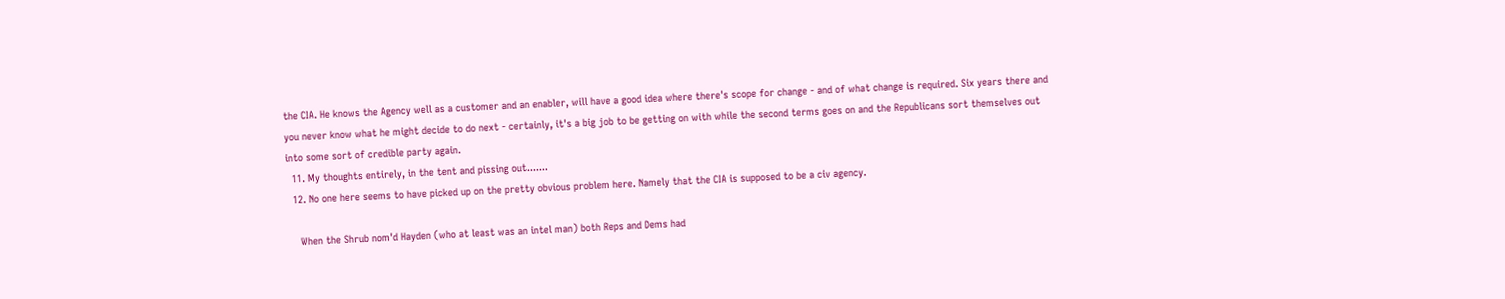the CIA. He knows the Agency well as a customer and an enabler, will have a good idea where there's scope for change - and of what change is required. Six years there and you never know what he might decide to do next - certainly, it's a big job to be getting on with while the second terms goes on and the Republicans sort themselves out into some sort of credible party again.
  11. My thoughts entirely, in the tent and pissing out.......
  12. No one here seems to have picked up on the pretty obvious problem here. Namely that the CIA is supposed to be a civ agency.

    When the Shrub nom'd Hayden (who at least was an intel man) both Reps and Dems had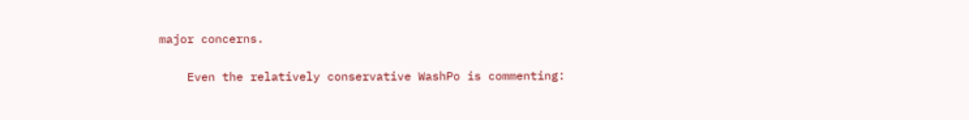major concerns.

    Even the relatively conservative WashPo is commenting: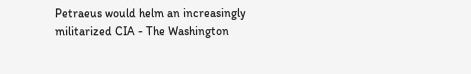Petraeus would helm an increasingly militarized CIA - The Washington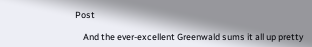Post

    And the ever-excellent Greenwald sums it all up pretty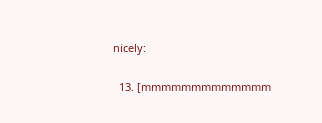nicely:

  13. [mmmmmmmmmmmmm